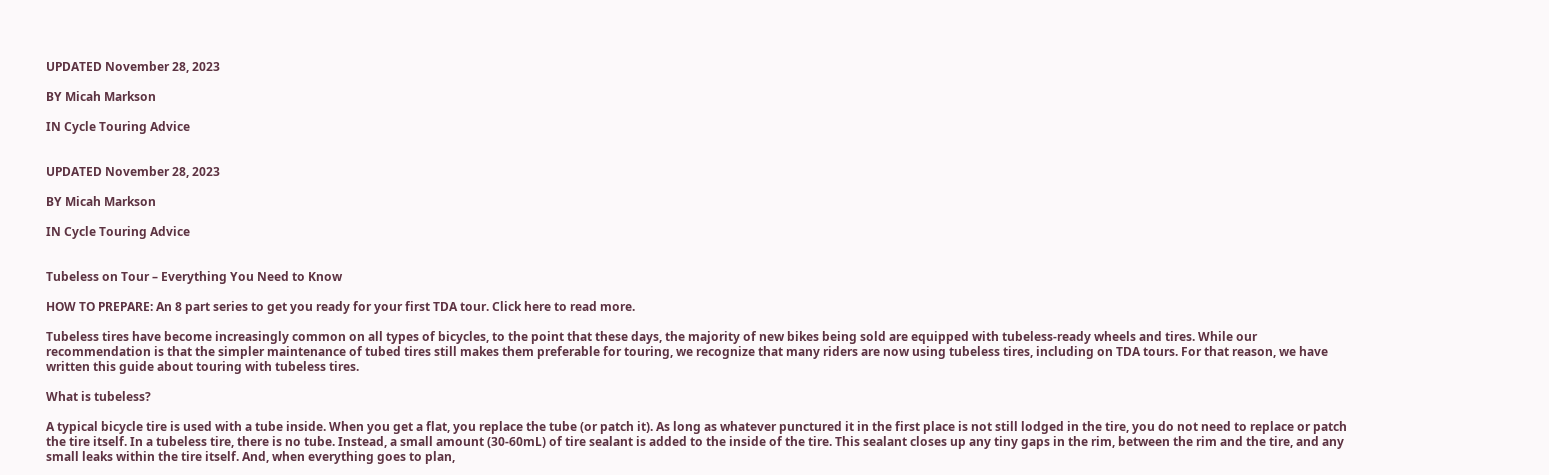UPDATED November 28, 2023

BY Micah Markson

IN Cycle Touring Advice


UPDATED November 28, 2023

BY Micah Markson

IN Cycle Touring Advice


Tubeless on Tour – Everything You Need to Know

HOW TO PREPARE: An 8 part series to get you ready for your first TDA tour. Click here to read more.

Tubeless tires have become increasingly common on all types of bicycles, to the point that these days, the majority of new bikes being sold are equipped with tubeless-ready wheels and tires. While our recommendation is that the simpler maintenance of tubed tires still makes them preferable for touring, we recognize that many riders are now using tubeless tires, including on TDA tours. For that reason, we have written this guide about touring with tubeless tires.

What is tubeless?

A typical bicycle tire is used with a tube inside. When you get a flat, you replace the tube (or patch it). As long as whatever punctured it in the first place is not still lodged in the tire, you do not need to replace or patch the tire itself. In a tubeless tire, there is no tube. Instead, a small amount (30-60mL) of tire sealant is added to the inside of the tire. This sealant closes up any tiny gaps in the rim, between the rim and the tire, and any small leaks within the tire itself. And, when everything goes to plan,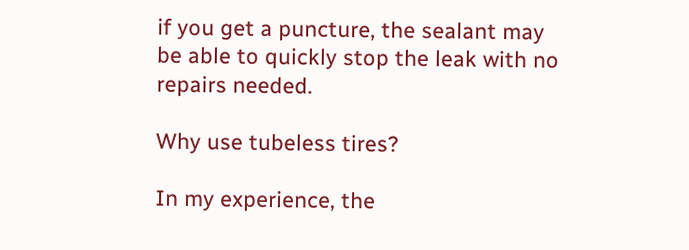if you get a puncture, the sealant may be able to quickly stop the leak with no repairs needed.

Why use tubeless tires?

In my experience, the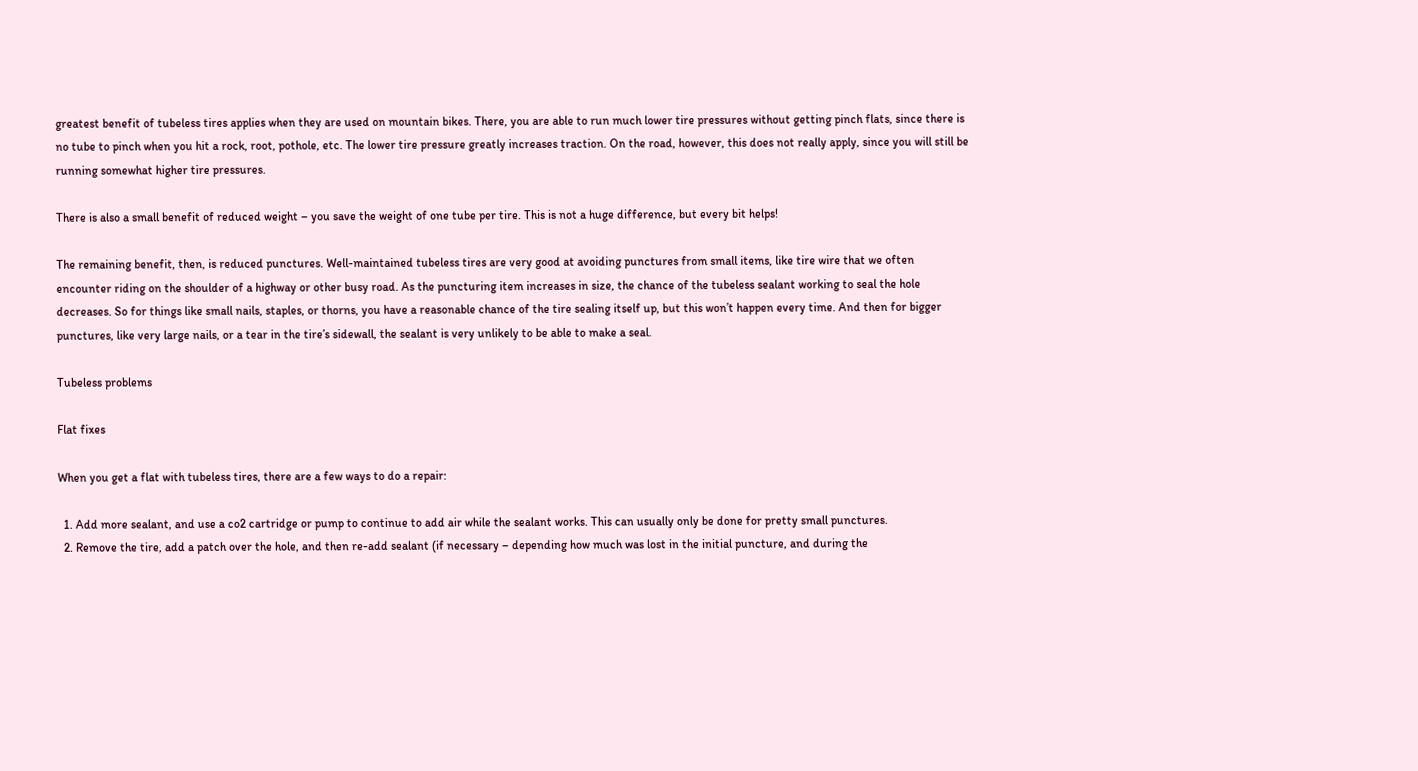greatest benefit of tubeless tires applies when they are used on mountain bikes. There, you are able to run much lower tire pressures without getting pinch flats, since there is no tube to pinch when you hit a rock, root, pothole, etc. The lower tire pressure greatly increases traction. On the road, however, this does not really apply, since you will still be running somewhat higher tire pressures.

There is also a small benefit of reduced weight – you save the weight of one tube per tire. This is not a huge difference, but every bit helps!

The remaining benefit, then, is reduced punctures. Well-maintained tubeless tires are very good at avoiding punctures from small items, like tire wire that we often encounter riding on the shoulder of a highway or other busy road. As the puncturing item increases in size, the chance of the tubeless sealant working to seal the hole decreases. So for things like small nails, staples, or thorns, you have a reasonable chance of the tire sealing itself up, but this won’t happen every time. And then for bigger punctures, like very large nails, or a tear in the tire’s sidewall, the sealant is very unlikely to be able to make a seal.

Tubeless problems

Flat fixes

When you get a flat with tubeless tires, there are a few ways to do a repair:

  1. Add more sealant, and use a co2 cartridge or pump to continue to add air while the sealant works. This can usually only be done for pretty small punctures.
  2. Remove the tire, add a patch over the hole, and then re-add sealant (if necessary – depending how much was lost in the initial puncture, and during the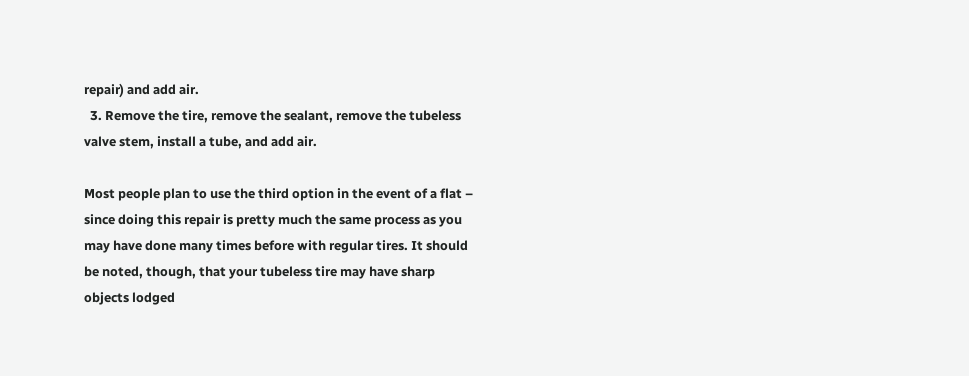repair) and add air.
  3. Remove the tire, remove the sealant, remove the tubeless valve stem, install a tube, and add air.

Most people plan to use the third option in the event of a flat – since doing this repair is pretty much the same process as you may have done many times before with regular tires. It should be noted, though, that your tubeless tire may have sharp objects lodged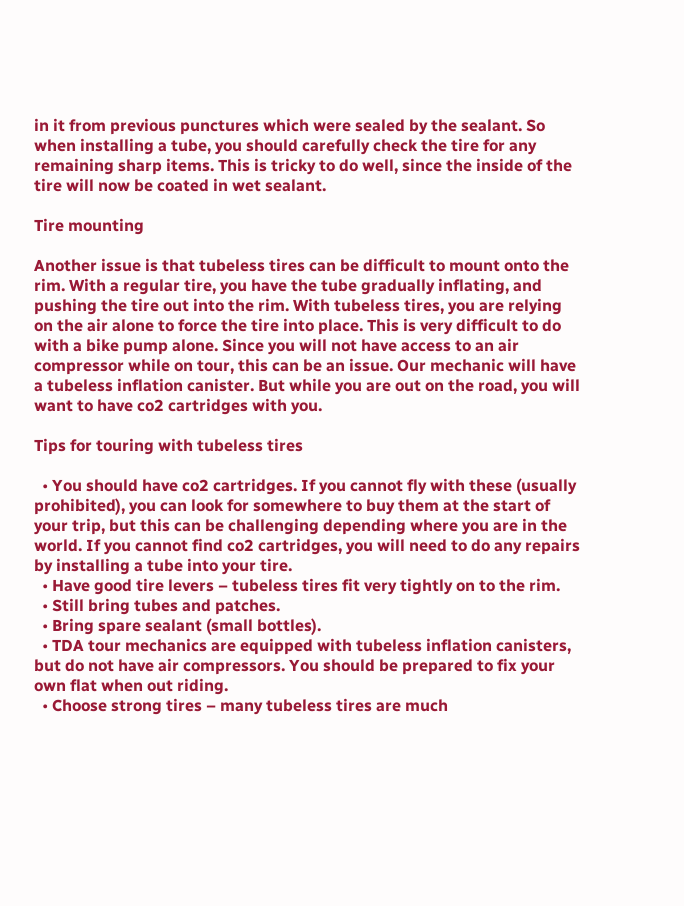in it from previous punctures which were sealed by the sealant. So when installing a tube, you should carefully check the tire for any remaining sharp items. This is tricky to do well, since the inside of the tire will now be coated in wet sealant.

Tire mounting

Another issue is that tubeless tires can be difficult to mount onto the rim. With a regular tire, you have the tube gradually inflating, and pushing the tire out into the rim. With tubeless tires, you are relying on the air alone to force the tire into place. This is very difficult to do with a bike pump alone. Since you will not have access to an air compressor while on tour, this can be an issue. Our mechanic will have a tubeless inflation canister. But while you are out on the road, you will want to have co2 cartridges with you.

Tips for touring with tubeless tires

  • You should have co2 cartridges. If you cannot fly with these (usually prohibited), you can look for somewhere to buy them at the start of your trip, but this can be challenging depending where you are in the world. If you cannot find co2 cartridges, you will need to do any repairs by installing a tube into your tire.
  • Have good tire levers – tubeless tires fit very tightly on to the rim.
  • Still bring tubes and patches.
  • Bring spare sealant (small bottles).
  • TDA tour mechanics are equipped with tubeless inflation canisters, but do not have air compressors. You should be prepared to fix your own flat when out riding.
  • Choose strong tires – many tubeless tires are much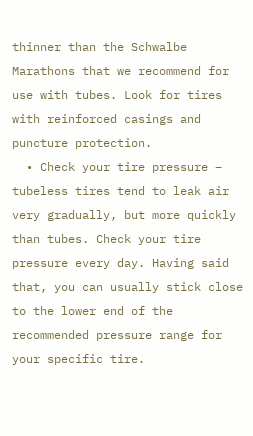thinner than the Schwalbe Marathons that we recommend for use with tubes. Look for tires with reinforced casings and puncture protection.
  • Check your tire pressure – tubeless tires tend to leak air very gradually, but more quickly than tubes. Check your tire pressure every day. Having said that, you can usually stick close to the lower end of the recommended pressure range for your specific tire.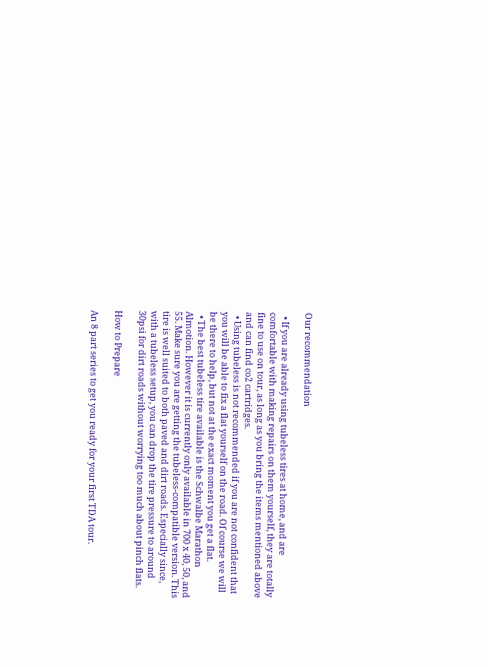Our recommendation

  • If you are already using tubeless tires at home, and are comfortable with making repairs on them yourself, they are totally fine to use on tour, as long as you bring the items mentioned above and can find co2 cartridges.
  • Using tubeless is not recommended if you are not confident that you will be able to fix a flat yourself on the road. Of course we will be there to help, but not at the exact moment you get a flat.
  • The best tubeless tire available is the Schwalbe Marathon Almotion. However it is currently only available in 700 x 40, 50, and 55. Make sure you are getting the tubeless-compatible version. This tire is well suited to both paved and dirt roads. Especially since, with a tubeless setup, you can drop the tire pressure to around 30psi for dirt roads without worrying too much about pinch flats.

How to Prepare

An 8 part series to get you ready for your first TDA tour.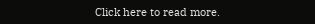Click here to read more.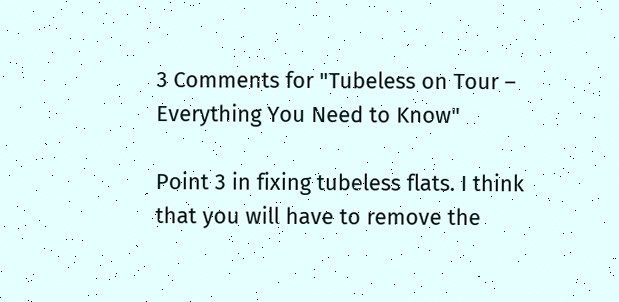3 Comments for "Tubeless on Tour – Everything You Need to Know"

Point 3 in fixing tubeless flats. I think that you will have to remove the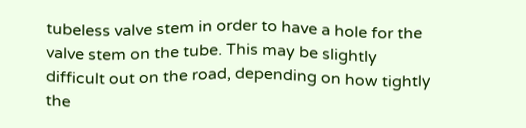tubeless valve stem in order to have a hole for the valve stem on the tube. This may be slightly difficult out on the road, depending on how tightly the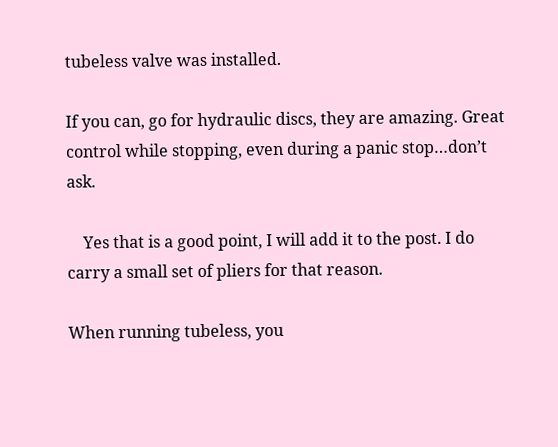tubeless valve was installed.

If you can, go for hydraulic discs, they are amazing. Great control while stopping, even during a panic stop…don’t ask.

    Yes that is a good point, I will add it to the post. I do carry a small set of pliers for that reason.

When running tubeless, you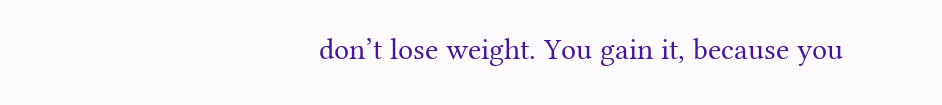don’t lose weight. You gain it, because you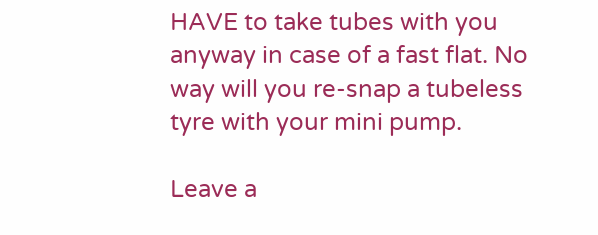HAVE to take tubes with you anyway in case of a fast flat. No way will you re-snap a tubeless tyre with your mini pump.

Leave a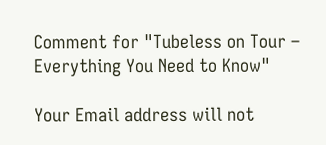Comment for "Tubeless on Tour – Everything You Need to Know"

Your Email address will not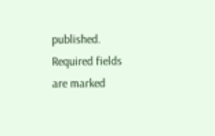published. Required fields are marked